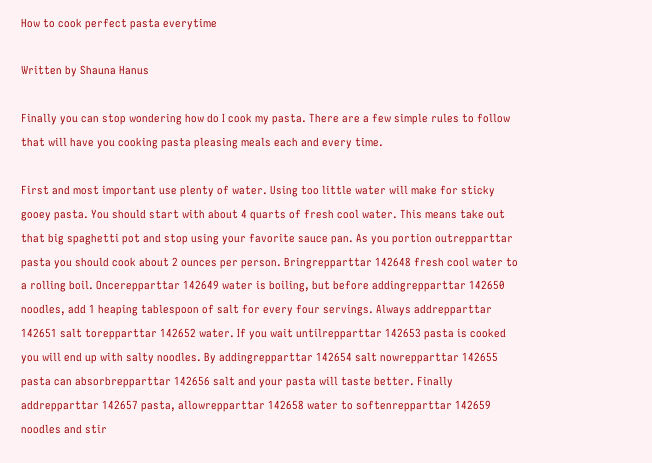How to cook perfect pasta everytime

Written by Shauna Hanus

Finally you can stop wondering how do I cook my pasta. There are a few simple rules to follow that will have you cooking pasta pleasing meals each and every time.

First and most important use plenty of water. Using too little water will make for sticky gooey pasta. You should start with about 4 quarts of fresh cool water. This means take out that big spaghetti pot and stop using your favorite sauce pan. As you portion outrepparttar pasta you should cook about 2 ounces per person. Bringrepparttar 142648 fresh cool water to a rolling boil. Oncerepparttar 142649 water is boiling, but before addingrepparttar 142650 noodles, add 1 heaping tablespoon of salt for every four servings. Always addrepparttar 142651 salt torepparttar 142652 water. If you wait untilrepparttar 142653 pasta is cooked you will end up with salty noodles. By addingrepparttar 142654 salt nowrepparttar 142655 pasta can absorbrepparttar 142656 salt and your pasta will taste better. Finally addrepparttar 142657 pasta, allowrepparttar 142658 water to softenrepparttar 142659 noodles and stir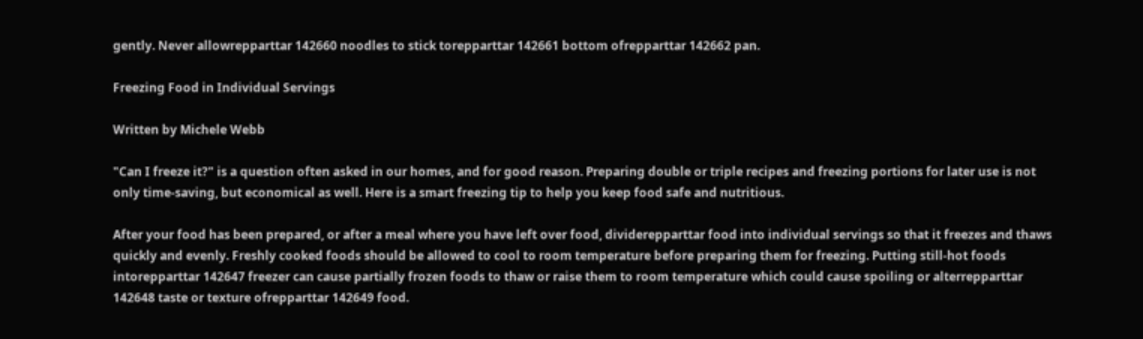gently. Never allowrepparttar 142660 noodles to stick torepparttar 142661 bottom ofrepparttar 142662 pan.

Freezing Food in Individual Servings

Written by Michele Webb

"Can I freeze it?" is a question often asked in our homes, and for good reason. Preparing double or triple recipes and freezing portions for later use is not only time-saving, but economical as well. Here is a smart freezing tip to help you keep food safe and nutritious.

After your food has been prepared, or after a meal where you have left over food, dividerepparttar food into individual servings so that it freezes and thaws quickly and evenly. Freshly cooked foods should be allowed to cool to room temperature before preparing them for freezing. Putting still-hot foods intorepparttar 142647 freezer can cause partially frozen foods to thaw or raise them to room temperature which could cause spoiling or alterrepparttar 142648 taste or texture ofrepparttar 142649 food.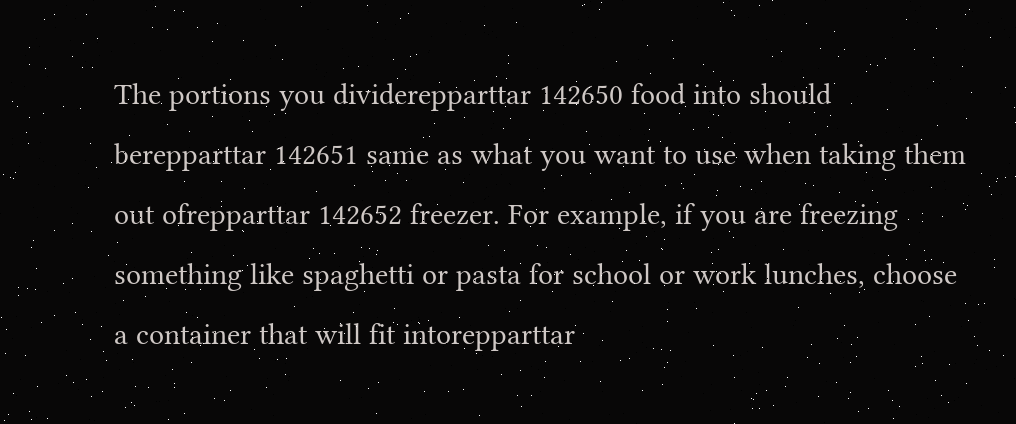The portions you dividerepparttar 142650 food into should berepparttar 142651 same as what you want to use when taking them out ofrepparttar 142652 freezer. For example, if you are freezing something like spaghetti or pasta for school or work lunches, choose a container that will fit intorepparttar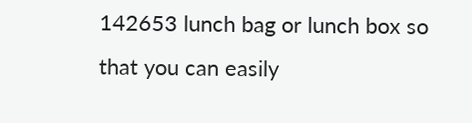142653 lunch bag or lunch box so that you can easily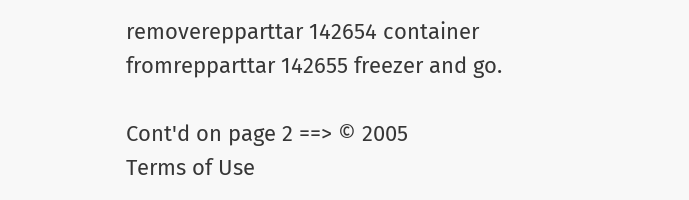removerepparttar 142654 container fromrepparttar 142655 freezer and go.

Cont'd on page 2 ==> © 2005
Terms of Use